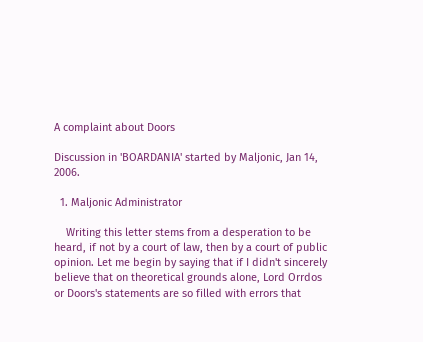A complaint about Doors

Discussion in 'BOARDANIA' started by Maljonic, Jan 14, 2006.

  1. Maljonic Administrator

    Writing this letter stems from a desperation to be heard, if not by a court of law, then by a court of public opinion. Let me begin by saying that if I didn't sincerely believe that on theoretical grounds alone, Lord Orrdos or Doors's statements are so filled with errors that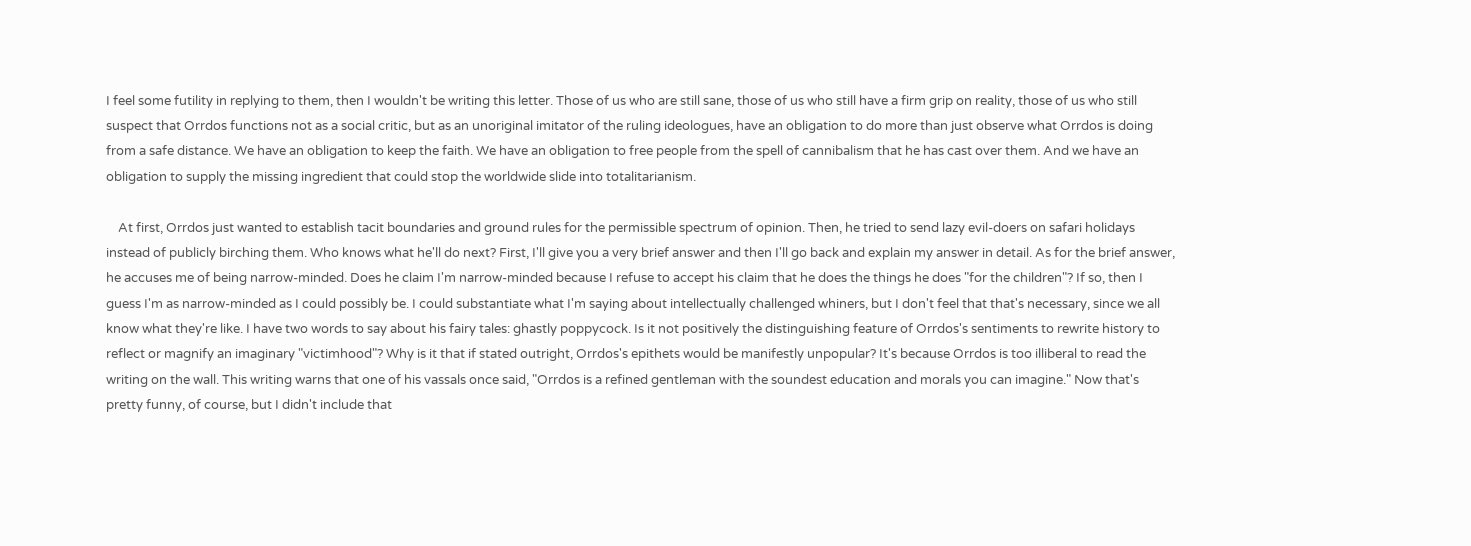I feel some futility in replying to them, then I wouldn't be writing this letter. Those of us who are still sane, those of us who still have a firm grip on reality, those of us who still suspect that Orrdos functions not as a social critic, but as an unoriginal imitator of the ruling ideologues, have an obligation to do more than just observe what Orrdos is doing from a safe distance. We have an obligation to keep the faith. We have an obligation to free people from the spell of cannibalism that he has cast over them. And we have an obligation to supply the missing ingredient that could stop the worldwide slide into totalitarianism.

    At first, Orrdos just wanted to establish tacit boundaries and ground rules for the permissible spectrum of opinion. Then, he tried to send lazy evil-doers on safari holidays instead of publicly birching them. Who knows what he'll do next? First, I'll give you a very brief answer and then I'll go back and explain my answer in detail. As for the brief answer, he accuses me of being narrow-minded. Does he claim I'm narrow-minded because I refuse to accept his claim that he does the things he does "for the children"? If so, then I guess I'm as narrow-minded as I could possibly be. I could substantiate what I'm saying about intellectually challenged whiners, but I don't feel that that's necessary, since we all know what they're like. I have two words to say about his fairy tales: ghastly poppycock. Is it not positively the distinguishing feature of Orrdos's sentiments to rewrite history to reflect or magnify an imaginary "victimhood"? Why is it that if stated outright, Orrdos's epithets would be manifestly unpopular? It's because Orrdos is too illiberal to read the writing on the wall. This writing warns that one of his vassals once said, "Orrdos is a refined gentleman with the soundest education and morals you can imagine." Now that's pretty funny, of course, but I didn't include that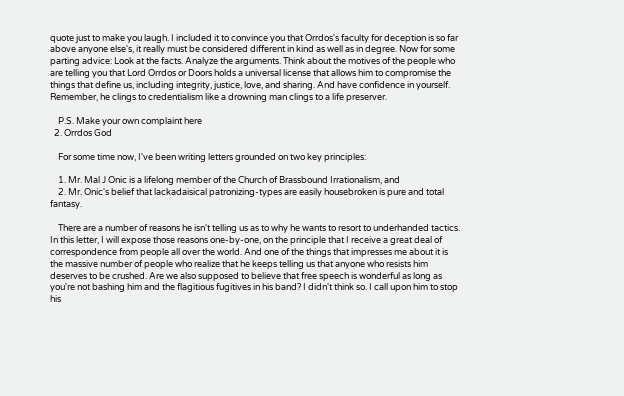quote just to make you laugh. I included it to convince you that Orrdos's faculty for deception is so far above anyone else's, it really must be considered different in kind as well as in degree. Now for some parting advice: Look at the facts. Analyze the arguments. Think about the motives of the people who are telling you that Lord Orrdos or Doors holds a universal license that allows him to compromise the things that define us, including integrity, justice, love, and sharing. And have confidence in yourself. Remember, he clings to credentialism like a drowning man clings to a life preserver.

    P.S. Make your own complaint here
  2. Orrdos God

    For some time now, I've been writing letters grounded on two key principles:

    1. Mr. Mal J Onic is a lifelong member of the Church of Brassbound Irrationalism, and
    2. Mr. Onic's belief that lackadaisical patronizing-types are easily housebroken is pure and total fantasy.

    There are a number of reasons he isn't telling us as to why he wants to resort to underhanded tactics. In this letter, I will expose those reasons one-by-one, on the principle that I receive a great deal of correspondence from people all over the world. And one of the things that impresses me about it is the massive number of people who realize that he keeps telling us that anyone who resists him deserves to be crushed. Are we also supposed to believe that free speech is wonderful as long as you're not bashing him and the flagitious fugitives in his band? I didn't think so. I call upon him to stop his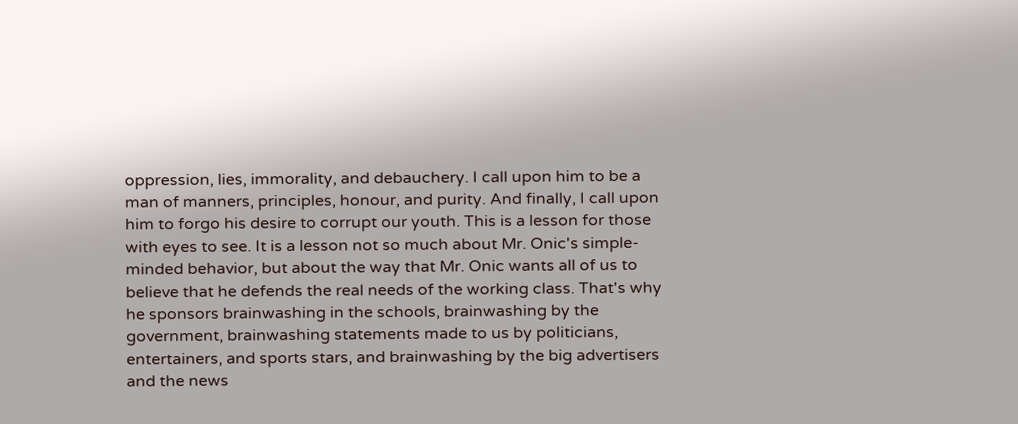oppression, lies, immorality, and debauchery. I call upon him to be a man of manners, principles, honour, and purity. And finally, I call upon him to forgo his desire to corrupt our youth. This is a lesson for those with eyes to see. It is a lesson not so much about Mr. Onic's simple-minded behavior, but about the way that Mr. Onic wants all of us to believe that he defends the real needs of the working class. That's why he sponsors brainwashing in the schools, brainwashing by the government, brainwashing statements made to us by politicians, entertainers, and sports stars, and brainwashing by the big advertisers and the news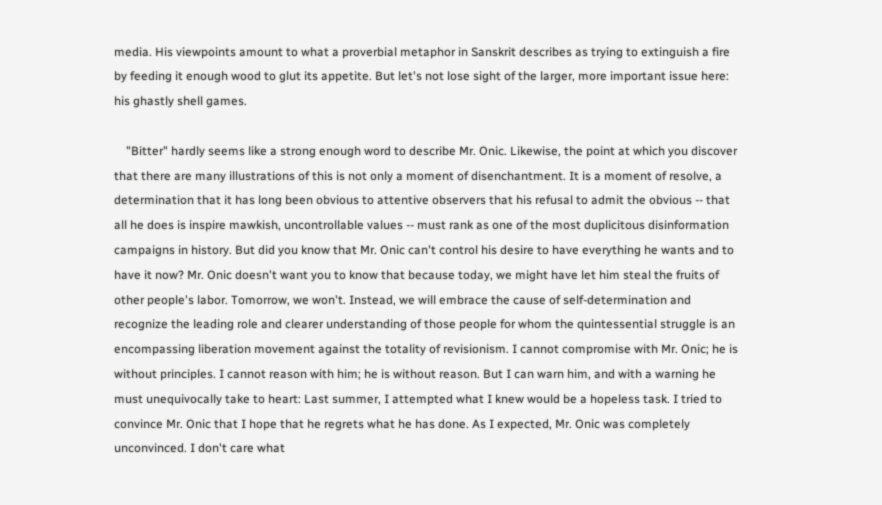media. His viewpoints amount to what a proverbial metaphor in Sanskrit describes as trying to extinguish a fire by feeding it enough wood to glut its appetite. But let's not lose sight of the larger, more important issue here: his ghastly shell games.

    "Bitter" hardly seems like a strong enough word to describe Mr. Onic. Likewise, the point at which you discover that there are many illustrations of this is not only a moment of disenchantment. It is a moment of resolve, a determination that it has long been obvious to attentive observers that his refusal to admit the obvious -- that all he does is inspire mawkish, uncontrollable values -- must rank as one of the most duplicitous disinformation campaigns in history. But did you know that Mr. Onic can't control his desire to have everything he wants and to have it now? Mr. Onic doesn't want you to know that because today, we might have let him steal the fruits of other people's labor. Tomorrow, we won't. Instead, we will embrace the cause of self-determination and recognize the leading role and clearer understanding of those people for whom the quintessential struggle is an encompassing liberation movement against the totality of revisionism. I cannot compromise with Mr. Onic; he is without principles. I cannot reason with him; he is without reason. But I can warn him, and with a warning he must unequivocally take to heart: Last summer, I attempted what I knew would be a hopeless task. I tried to convince Mr. Onic that I hope that he regrets what he has done. As I expected, Mr. Onic was completely unconvinced. I don't care what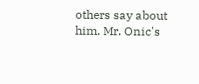others say about him. Mr. Onic's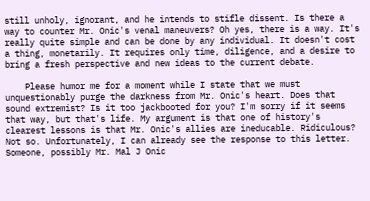still unholy, ignorant, and he intends to stifle dissent. Is there a way to counter Mr. Onic's venal maneuvers? Oh yes, there is a way. It's really quite simple and can be done by any individual. It doesn't cost a thing, monetarily. It requires only time, diligence, and a desire to bring a fresh perspective and new ideas to the current debate.

    Please humor me for a moment while I state that we must unquestionably purge the darkness from Mr. Onic's heart. Does that sound extremist? Is it too jackbooted for you? I'm sorry if it seems that way, but that's life. My argument is that one of history's clearest lessons is that Mr. Onic's allies are ineducable. Ridiculous? Not so. Unfortunately, I can already see the response to this letter. Someone, possibly Mr. Mal J Onic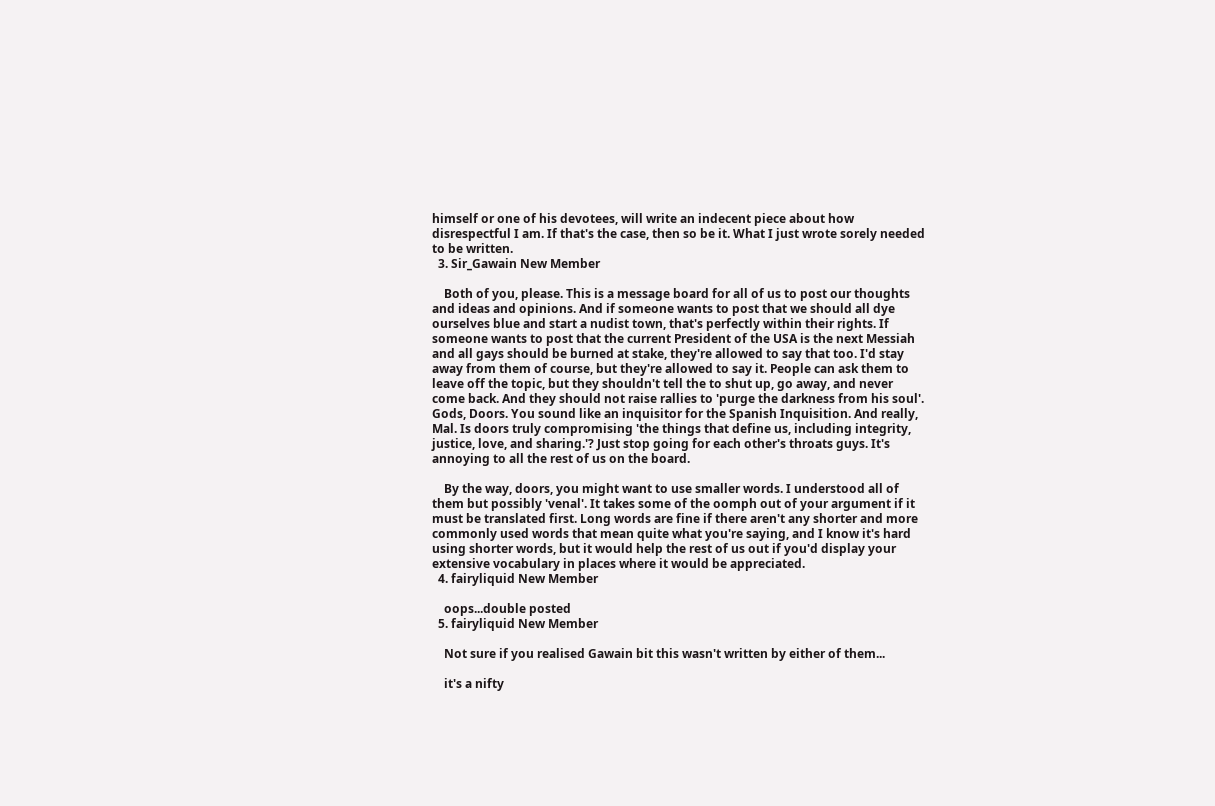himself or one of his devotees, will write an indecent piece about how disrespectful I am. If that's the case, then so be it. What I just wrote sorely needed to be written.
  3. Sir_Gawain New Member

    Both of you, please. This is a message board for all of us to post our thoughts and ideas and opinions. And if someone wants to post that we should all dye ourselves blue and start a nudist town, that's perfectly within their rights. If someone wants to post that the current President of the USA is the next Messiah and all gays should be burned at stake, they're allowed to say that too. I'd stay away from them of course, but they're allowed to say it. People can ask them to leave off the topic, but they shouldn't tell the to shut up, go away, and never come back. And they should not raise rallies to 'purge the darkness from his soul'. Gods, Doors. You sound like an inquisitor for the Spanish Inquisition. And really, Mal. Is doors truly compromising 'the things that define us, including integrity, justice, love, and sharing.'? Just stop going for each other's throats guys. It's annoying to all the rest of us on the board.

    By the way, doors, you might want to use smaller words. I understood all of them but possibly 'venal'. It takes some of the oomph out of your argument if it must be translated first. Long words are fine if there aren't any shorter and more commonly used words that mean quite what you're saying, and I know it's hard using shorter words, but it would help the rest of us out if you'd display your extensive vocabulary in places where it would be appreciated.
  4. fairyliquid New Member

    oops...double posted
  5. fairyliquid New Member

    Not sure if you realised Gawain bit this wasn't written by either of them...

    it's a nifty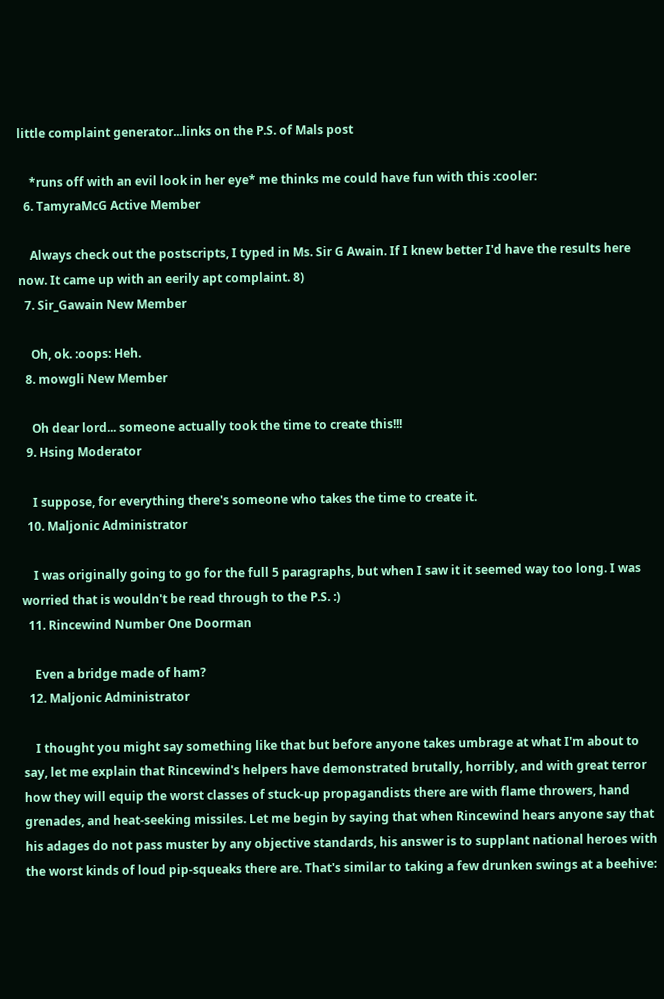little complaint generator...links on the P.S. of Mals post

    *runs off with an evil look in her eye* me thinks me could have fun with this :cooler:
  6. TamyraMcG Active Member

    Always check out the postscripts, I typed in Ms. Sir G Awain. If I knew better I'd have the results here now. It came up with an eerily apt complaint. 8)
  7. Sir_Gawain New Member

    Oh, ok. :oops: Heh.
  8. mowgli New Member

    Oh dear lord... someone actually took the time to create this!!!
  9. Hsing Moderator

    I suppose, for everything there's someone who takes the time to create it.
  10. Maljonic Administrator

    I was originally going to go for the full 5 paragraphs, but when I saw it it seemed way too long. I was worried that is wouldn't be read through to the P.S. :)
  11. Rincewind Number One Doorman

    Even a bridge made of ham?
  12. Maljonic Administrator

    I thought you might say something like that but before anyone takes umbrage at what I'm about to say, let me explain that Rincewind's helpers have demonstrated brutally, horribly, and with great terror how they will equip the worst classes of stuck-up propagandists there are with flame throwers, hand grenades, and heat-seeking missiles. Let me begin by saying that when Rincewind hears anyone say that his adages do not pass muster by any objective standards, his answer is to supplant national heroes with the worst kinds of loud pip-squeaks there are. That's similar to taking a few drunken swings at a beehive: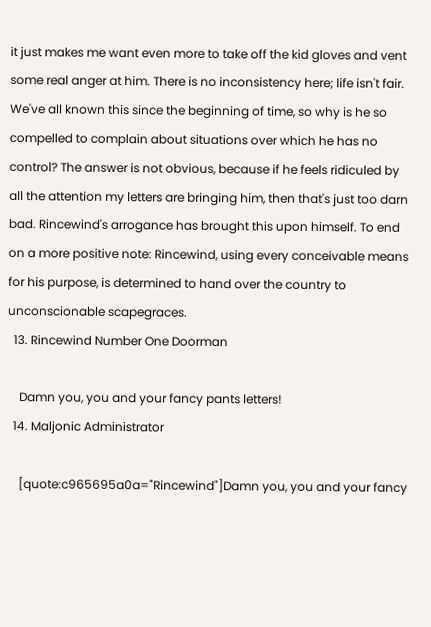it just makes me want even more to take off the kid gloves and vent some real anger at him. There is no inconsistency here; life isn't fair. We've all known this since the beginning of time, so why is he so compelled to complain about situations over which he has no control? The answer is not obvious, because if he feels ridiculed by all the attention my letters are bringing him, then that's just too darn bad. Rincewind's arrogance has brought this upon himself. To end on a more positive note: Rincewind, using every conceivable means for his purpose, is determined to hand over the country to unconscionable scapegraces.
  13. Rincewind Number One Doorman

    Damn you, you and your fancy pants letters!
  14. Maljonic Administrator

    [quote:c965695a0a="Rincewind"]Damn you, you and your fancy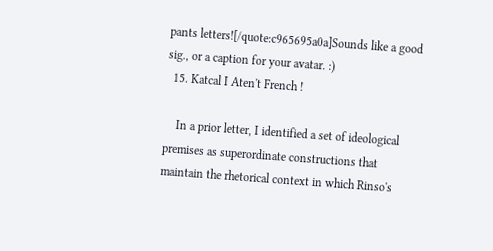pants letters![/quote:c965695a0a]Sounds like a good sig., or a caption for your avatar. :)
  15. Katcal I Aten't French !

    In a prior letter, I identified a set of ideological premises as superordinate constructions that maintain the rhetorical context in which Rinso's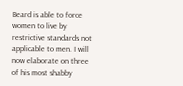Beard is able to force women to live by restrictive standards not applicable to men. I will now elaborate on three of his most shabby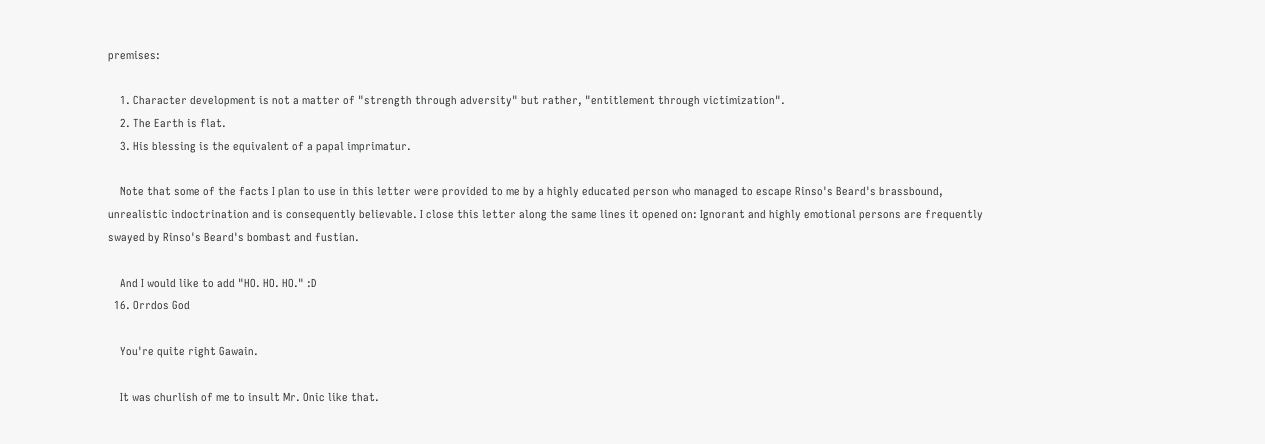premises:

    1. Character development is not a matter of "strength through adversity" but rather, "entitlement through victimization".
    2. The Earth is flat.
    3. His blessing is the equivalent of a papal imprimatur.

    Note that some of the facts I plan to use in this letter were provided to me by a highly educated person who managed to escape Rinso's Beard's brassbound, unrealistic indoctrination and is consequently believable. I close this letter along the same lines it opened on: Ignorant and highly emotional persons are frequently swayed by Rinso's Beard's bombast and fustian.

    And I would like to add "HO. HO. HO." :D
  16. Orrdos God

    You're quite right Gawain.

    It was churlish of me to insult Mr. Onic like that.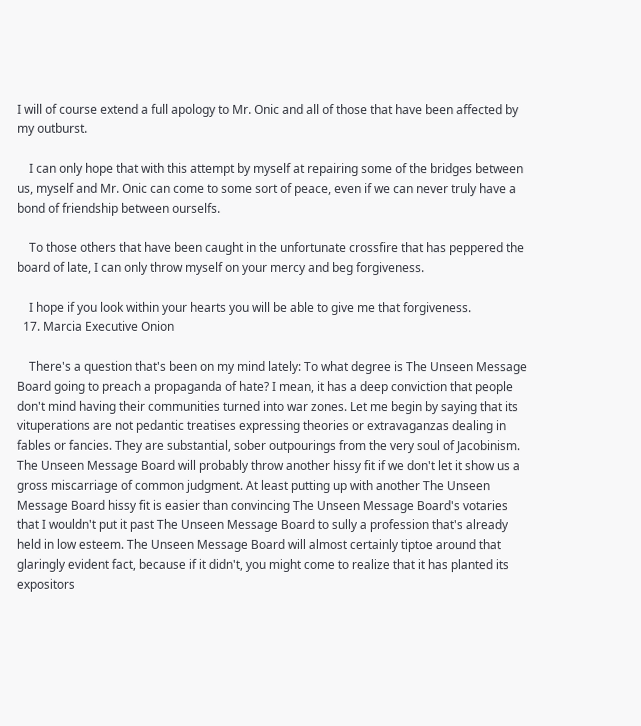I will of course extend a full apology to Mr. Onic and all of those that have been affected by my outburst.

    I can only hope that with this attempt by myself at repairing some of the bridges between us, myself and Mr. Onic can come to some sort of peace, even if we can never truly have a bond of friendship between ourselfs.

    To those others that have been caught in the unfortunate crossfire that has peppered the board of late, I can only throw myself on your mercy and beg forgiveness.

    I hope if you look within your hearts you will be able to give me that forgiveness.
  17. Marcia Executive Onion

    There's a question that's been on my mind lately: To what degree is The Unseen Message Board going to preach a propaganda of hate? I mean, it has a deep conviction that people don't mind having their communities turned into war zones. Let me begin by saying that its vituperations are not pedantic treatises expressing theories or extravaganzas dealing in fables or fancies. They are substantial, sober outpourings from the very soul of Jacobinism. The Unseen Message Board will probably throw another hissy fit if we don't let it show us a gross miscarriage of common judgment. At least putting up with another The Unseen Message Board hissy fit is easier than convincing The Unseen Message Board's votaries that I wouldn't put it past The Unseen Message Board to sully a profession that's already held in low esteem. The Unseen Message Board will almost certainly tiptoe around that glaringly evident fact, because if it didn't, you might come to realize that it has planted its expositors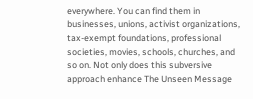everywhere. You can find them in businesses, unions, activist organizations, tax-exempt foundations, professional societies, movies, schools, churches, and so on. Not only does this subversive approach enhance The Unseen Message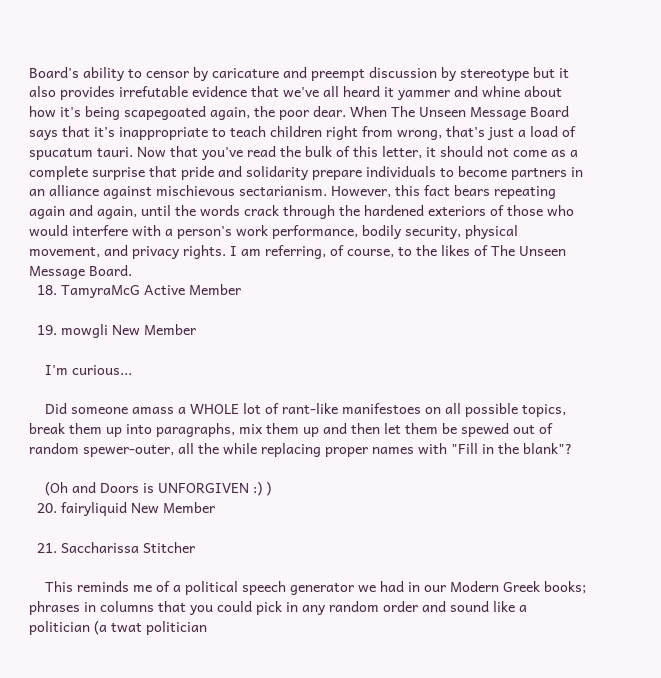Board's ability to censor by caricature and preempt discussion by stereotype but it also provides irrefutable evidence that we've all heard it yammer and whine about how it's being scapegoated again, the poor dear. When The Unseen Message Board says that it's inappropriate to teach children right from wrong, that's just a load of spucatum tauri. Now that you've read the bulk of this letter, it should not come as a complete surprise that pride and solidarity prepare individuals to become partners in an alliance against mischievous sectarianism. However, this fact bears repeating again and again, until the words crack through the hardened exteriors of those who would interfere with a person's work performance, bodily security, physical movement, and privacy rights. I am referring, of course, to the likes of The Unseen Message Board.
  18. TamyraMcG Active Member

  19. mowgli New Member

    I'm curious...

    Did someone amass a WHOLE lot of rant-like manifestoes on all possible topics, break them up into paragraphs, mix them up and then let them be spewed out of random spewer-outer, all the while replacing proper names with "Fill in the blank"?

    (Oh and Doors is UNFORGIVEN :) )
  20. fairyliquid New Member

  21. Saccharissa Stitcher

    This reminds me of a political speech generator we had in our Modern Greek books; phrases in columns that you could pick in any random order and sound like a politician (a twat politician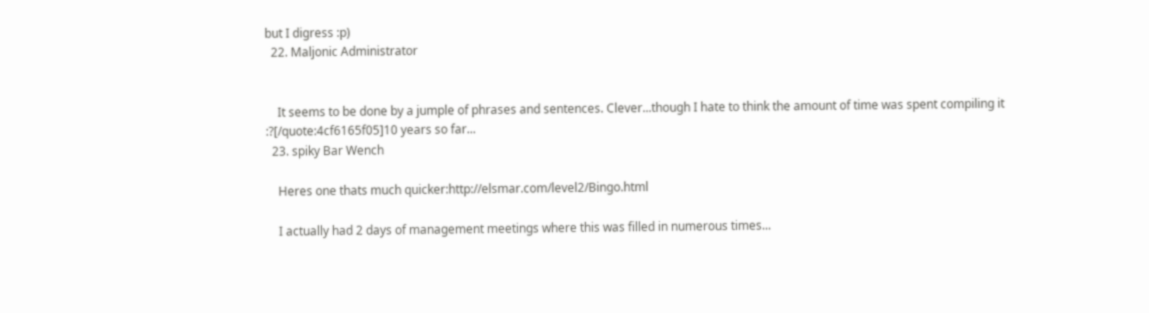but I digress :p)
  22. Maljonic Administrator


    It seems to be done by a jumple of phrases and sentences. Clever...though I hate to think the amount of time was spent compiling it :?[/quote:4cf6165f05]10 years so far...
  23. spiky Bar Wench

    Heres one thats much quicker:http://elsmar.com/level2/Bingo.html

    I actually had 2 days of management meetings where this was filled in numerous times...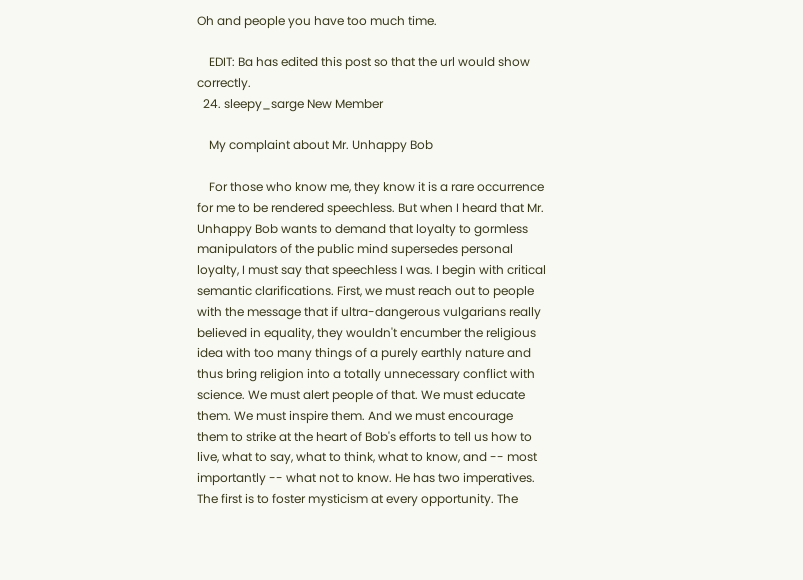Oh and people you have too much time.

    EDIT: Ba has edited this post so that the url would show correctly.
  24. sleepy_sarge New Member

    My complaint about Mr. Unhappy Bob

    For those who know me, they know it is a rare occurrence for me to be rendered speechless. But when I heard that Mr. Unhappy Bob wants to demand that loyalty to gormless manipulators of the public mind supersedes personal loyalty, I must say that speechless I was. I begin with critical semantic clarifications. First, we must reach out to people with the message that if ultra-dangerous vulgarians really believed in equality, they wouldn't encumber the religious idea with too many things of a purely earthly nature and thus bring religion into a totally unnecessary conflict with science. We must alert people of that. We must educate them. We must inspire them. And we must encourage them to strike at the heart of Bob's efforts to tell us how to live, what to say, what to think, what to know, and -- most importantly -- what not to know. He has two imperatives. The first is to foster mysticism at every opportunity. The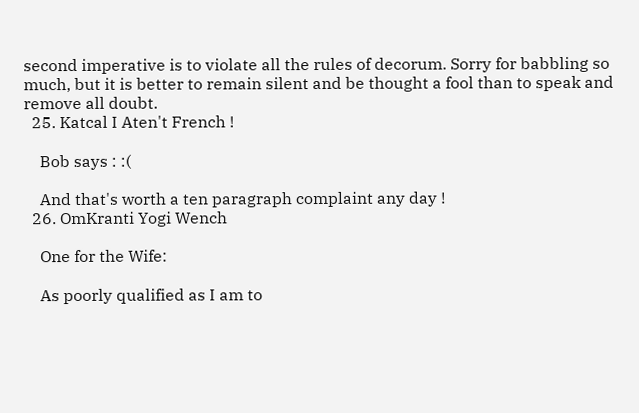second imperative is to violate all the rules of decorum. Sorry for babbling so much, but it is better to remain silent and be thought a fool than to speak and remove all doubt.
  25. Katcal I Aten't French !

    Bob says : :(

    And that's worth a ten paragraph complaint any day !
  26. OmKranti Yogi Wench

    One for the Wife:

    As poorly qualified as I am to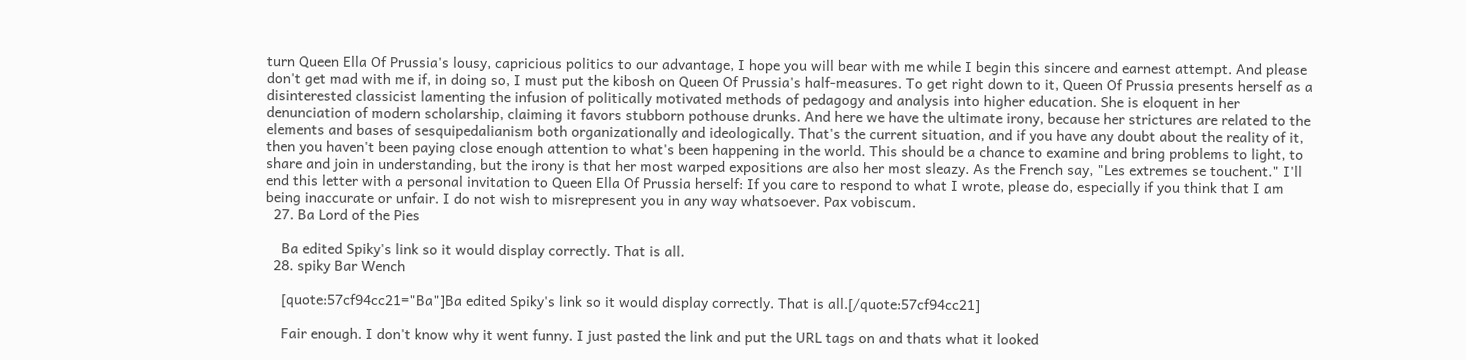turn Queen Ella Of Prussia's lousy, capricious politics to our advantage, I hope you will bear with me while I begin this sincere and earnest attempt. And please don't get mad with me if, in doing so, I must put the kibosh on Queen Of Prussia's half-measures. To get right down to it, Queen Of Prussia presents herself as a disinterested classicist lamenting the infusion of politically motivated methods of pedagogy and analysis into higher education. She is eloquent in her denunciation of modern scholarship, claiming it favors stubborn pothouse drunks. And here we have the ultimate irony, because her strictures are related to the elements and bases of sesquipedalianism both organizationally and ideologically. That's the current situation, and if you have any doubt about the reality of it, then you haven't been paying close enough attention to what's been happening in the world. This should be a chance to examine and bring problems to light, to share and join in understanding, but the irony is that her most warped expositions are also her most sleazy. As the French say, "Les extremes se touchent." I'll end this letter with a personal invitation to Queen Ella Of Prussia herself: If you care to respond to what I wrote, please do, especially if you think that I am being inaccurate or unfair. I do not wish to misrepresent you in any way whatsoever. Pax vobiscum.
  27. Ba Lord of the Pies

    Ba edited Spiky's link so it would display correctly. That is all.
  28. spiky Bar Wench

    [quote:57cf94cc21="Ba"]Ba edited Spiky's link so it would display correctly. That is all.[/quote:57cf94cc21]

    Fair enough. I don't know why it went funny. I just pasted the link and put the URL tags on and thats what it looked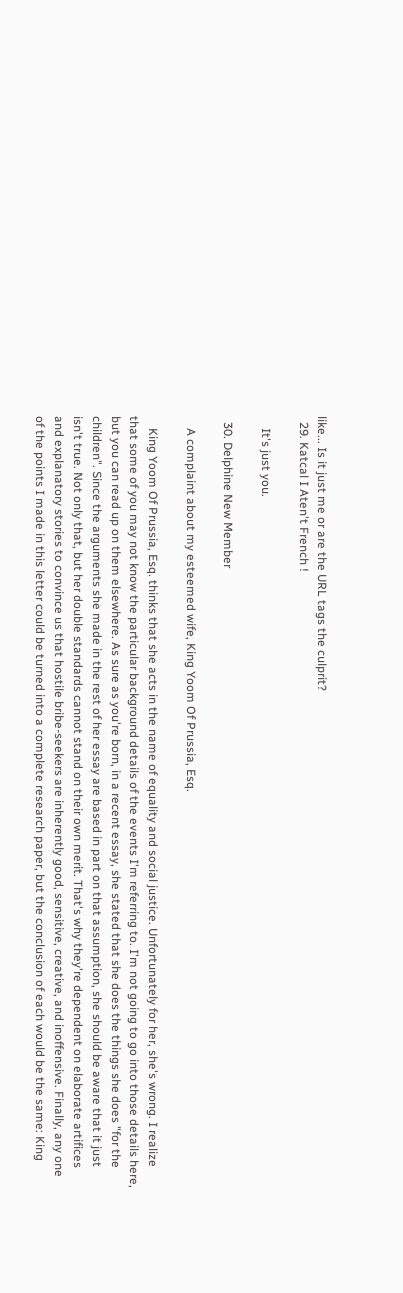like... Is it just me or are the URL tags the culprit?
  29. Katcal I Aten't French !

    It's just you.

  30. Delphine New Member

    A complaint about my esteemed wife, King Yoom Of Prussia, Esq.

    King Yoom Of Prussia, Esq. thinks that she acts in the name of equality and social justice. Unfortunately for her, she's wrong. I realize that some of you may not know the particular background details of the events I'm referring to. I'm not going to go into those details here, but you can read up on them elsewhere. As sure as you're born, in a recent essay, she stated that she does the things she does "for the children". Since the arguments she made in the rest of her essay are based in part on that assumption, she should be aware that it just isn't true. Not only that, but her double standards cannot stand on their own merit. That's why they're dependent on elaborate artifices and explanatory stories to convince us that hostile bribe-seekers are inherently good, sensitive, creative, and inoffensive. Finally, any one of the points I made in this letter could be turned into a complete research paper, but the conclusion of each would be the same: King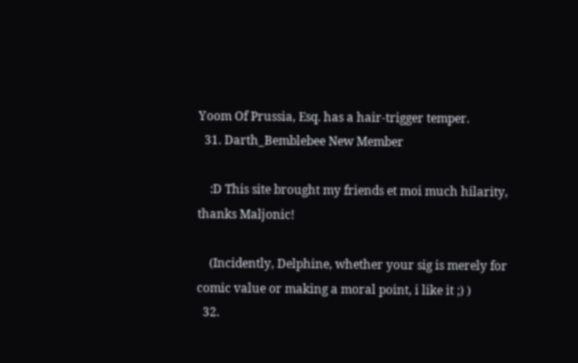Yoom Of Prussia, Esq. has a hair-trigger temper.
  31. Darth_Bemblebee New Member

    :D This site brought my friends et moi much hilarity, thanks Maljonic!

    (Incidently, Delphine, whether your sig is merely for comic value or making a moral point, i like it ;) )
  32.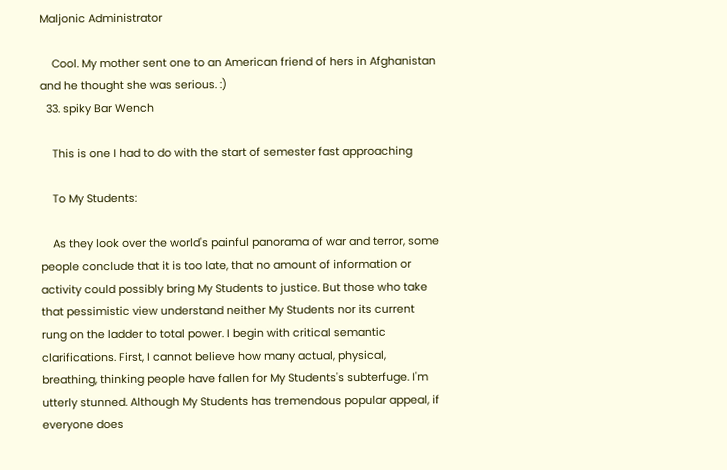Maljonic Administrator

    Cool. My mother sent one to an American friend of hers in Afghanistan and he thought she was serious. :)
  33. spiky Bar Wench

    This is one I had to do with the start of semester fast approaching

    To My Students:

    As they look over the world's painful panorama of war and terror, some people conclude that it is too late, that no amount of information or activity could possibly bring My Students to justice. But those who take that pessimistic view understand neither My Students nor its current rung on the ladder to total power. I begin with critical semantic clarifications. First, I cannot believe how many actual, physical, breathing, thinking people have fallen for My Students's subterfuge. I'm utterly stunned. Although My Students has tremendous popular appeal, if everyone does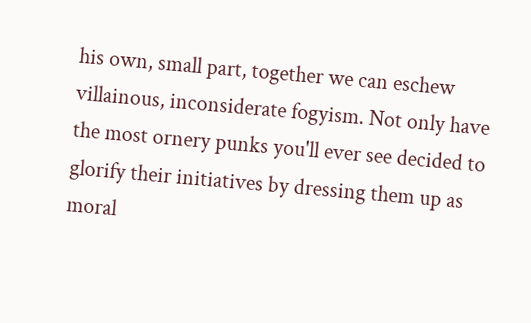his own, small part, together we can eschew villainous, inconsiderate fogyism. Not only have the most ornery punks you'll ever see decided to glorify their initiatives by dressing them up as moral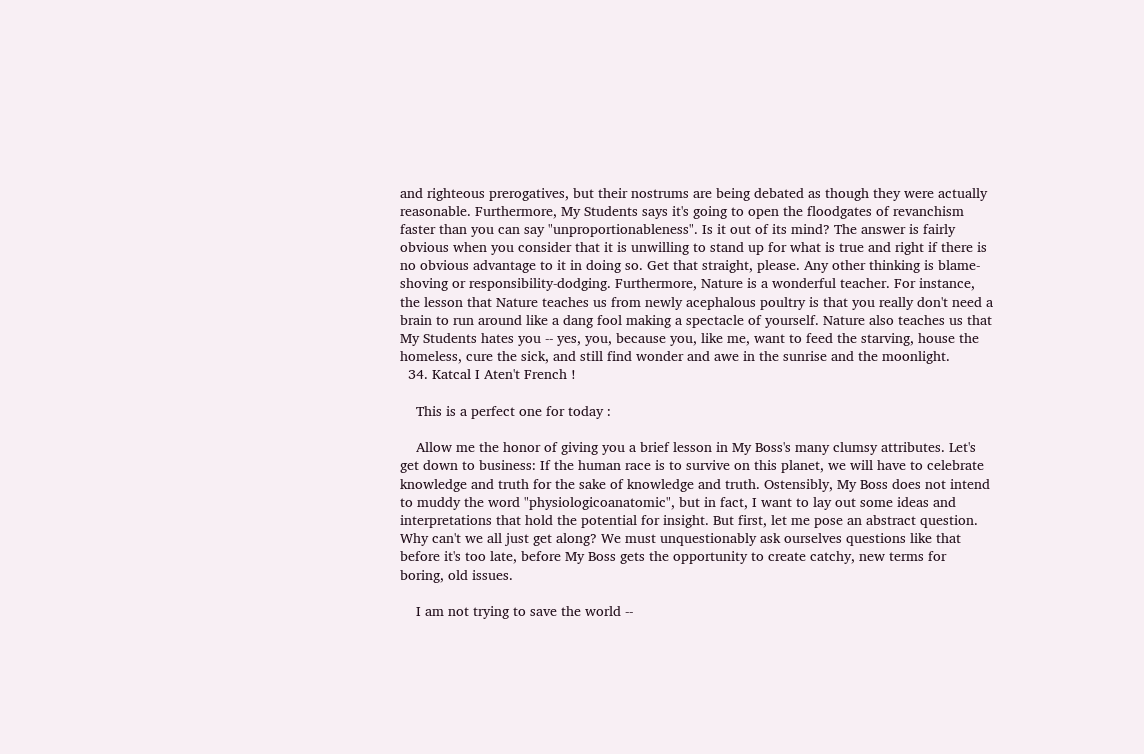and righteous prerogatives, but their nostrums are being debated as though they were actually reasonable. Furthermore, My Students says it's going to open the floodgates of revanchism faster than you can say "unproportionableness". Is it out of its mind? The answer is fairly obvious when you consider that it is unwilling to stand up for what is true and right if there is no obvious advantage to it in doing so. Get that straight, please. Any other thinking is blame-shoving or responsibility-dodging. Furthermore, Nature is a wonderful teacher. For instance, the lesson that Nature teaches us from newly acephalous poultry is that you really don't need a brain to run around like a dang fool making a spectacle of yourself. Nature also teaches us that My Students hates you -- yes, you, because you, like me, want to feed the starving, house the homeless, cure the sick, and still find wonder and awe in the sunrise and the moonlight.
  34. Katcal I Aten't French !

    This is a perfect one for today :

    Allow me the honor of giving you a brief lesson in My Boss's many clumsy attributes. Let's get down to business: If the human race is to survive on this planet, we will have to celebrate knowledge and truth for the sake of knowledge and truth. Ostensibly, My Boss does not intend to muddy the word "physiologicoanatomic", but in fact, I want to lay out some ideas and interpretations that hold the potential for insight. But first, let me pose an abstract question. Why can't we all just get along? We must unquestionably ask ourselves questions like that before it's too late, before My Boss gets the opportunity to create catchy, new terms for boring, old issues.

    I am not trying to save the world --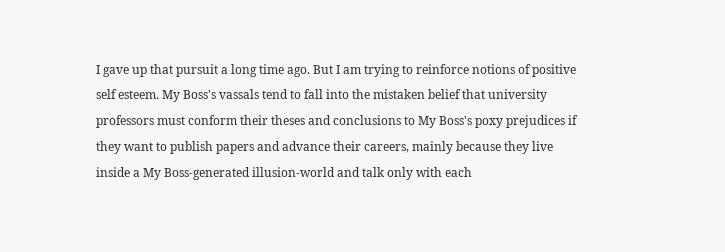I gave up that pursuit a long time ago. But I am trying to reinforce notions of positive self esteem. My Boss's vassals tend to fall into the mistaken belief that university professors must conform their theses and conclusions to My Boss's poxy prejudices if they want to publish papers and advance their careers, mainly because they live inside a My Boss-generated illusion-world and talk only with each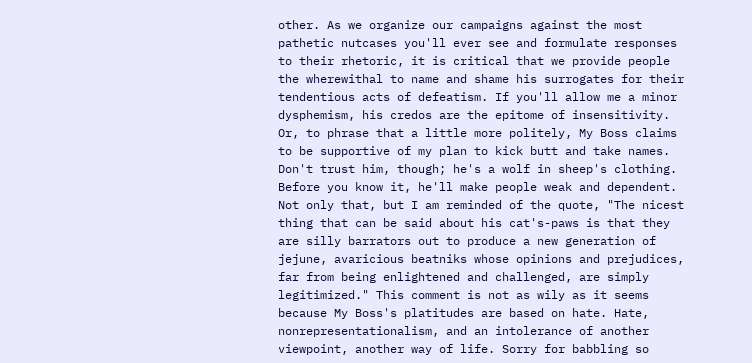other. As we organize our campaigns against the most pathetic nutcases you'll ever see and formulate responses to their rhetoric, it is critical that we provide people the wherewithal to name and shame his surrogates for their tendentious acts of defeatism. If you'll allow me a minor dysphemism, his credos are the epitome of insensitivity. Or, to phrase that a little more politely, My Boss claims to be supportive of my plan to kick butt and take names. Don't trust him, though; he's a wolf in sheep's clothing. Before you know it, he'll make people weak and dependent. Not only that, but I am reminded of the quote, "The nicest thing that can be said about his cat's-paws is that they are silly barrators out to produce a new generation of jejune, avaricious beatniks whose opinions and prejudices, far from being enlightened and challenged, are simply legitimized." This comment is not as wily as it seems because My Boss's platitudes are based on hate. Hate, nonrepresentationalism, and an intolerance of another viewpoint, another way of life. Sorry for babbling so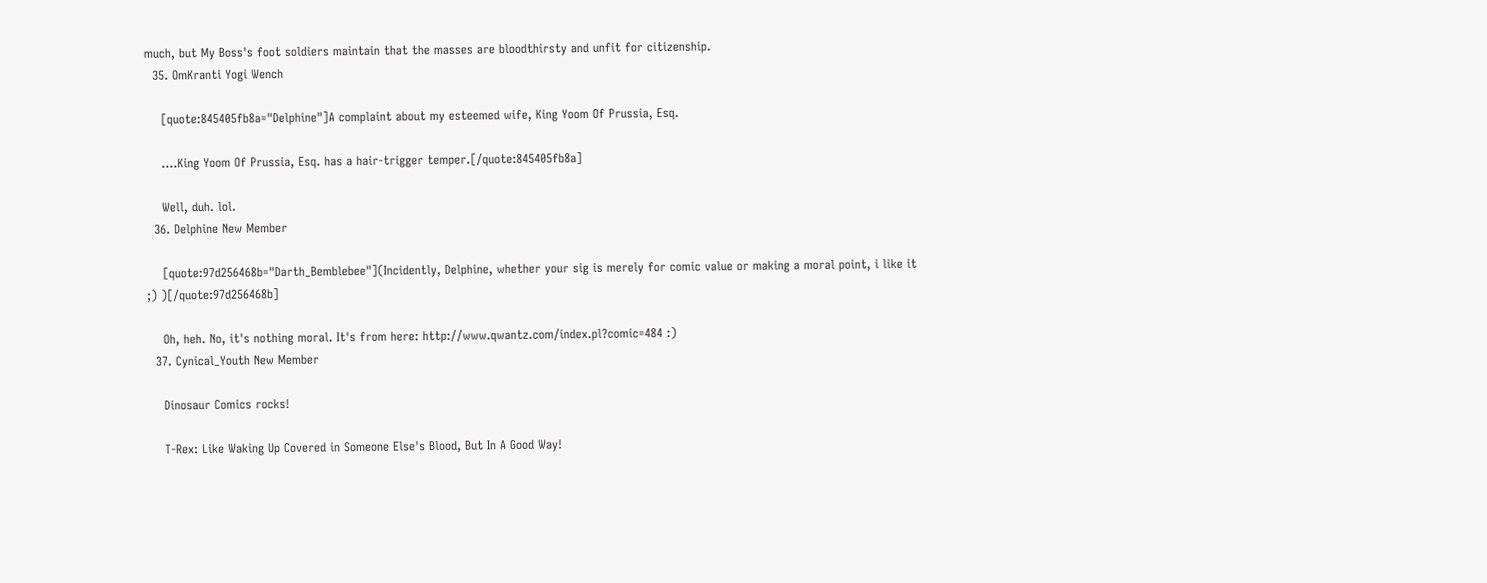much, but My Boss's foot soldiers maintain that the masses are bloodthirsty and unfit for citizenship.
  35. OmKranti Yogi Wench

    [quote:845405fb8a="Delphine"]A complaint about my esteemed wife, King Yoom Of Prussia, Esq.

    ....King Yoom Of Prussia, Esq. has a hair-trigger temper.[/quote:845405fb8a]

    Well, duh. lol.
  36. Delphine New Member

    [quote:97d256468b="Darth_Bemblebee"](Incidently, Delphine, whether your sig is merely for comic value or making a moral point, i like it ;) )[/quote:97d256468b]

    Oh, heh. No, it's nothing moral. It's from here: http://www.qwantz.com/index.pl?comic=484 :)
  37. Cynical_Youth New Member

    Dinosaur Comics rocks!

    T-Rex: Like Waking Up Covered in Someone Else's Blood, But In A Good Way!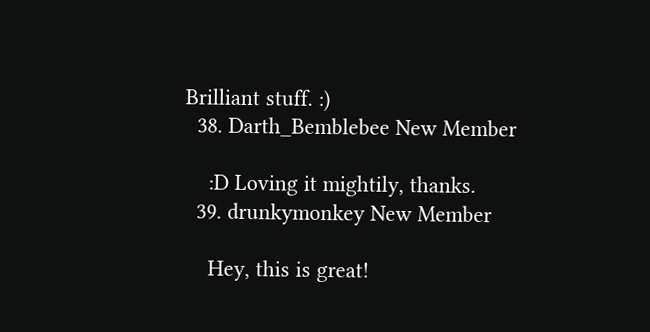Brilliant stuff. :)
  38. Darth_Bemblebee New Member

    :D Loving it mightily, thanks.
  39. drunkymonkey New Member

    Hey, this is great!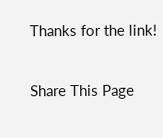Thanks for the link!

Share This Page